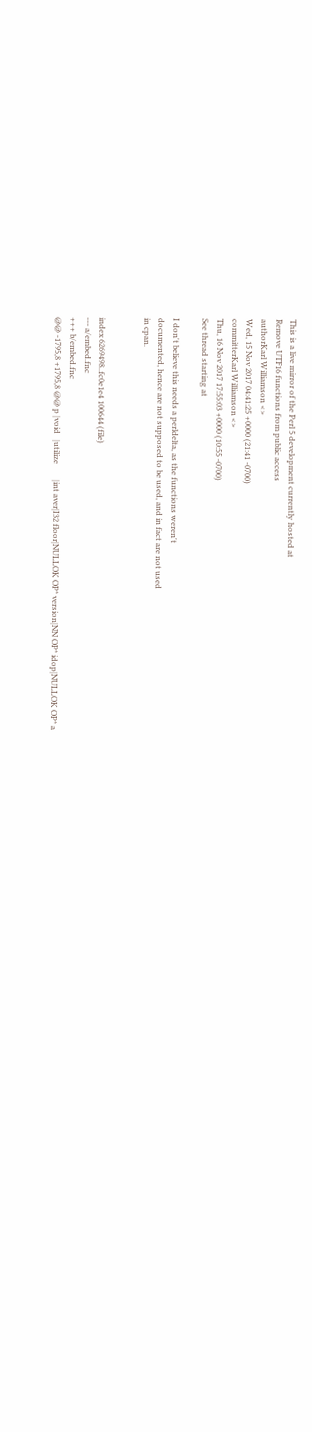This is a live mirror of the Perl 5 development currently hosted at
Remove UTF16 functions from public access
authorKarl Williamson <>
Wed, 15 Nov 2017 04:41:25 +0000 (21:41 -0700)
committerKarl Williamson <>
Thu, 16 Nov 2017 17:55:03 +0000 (10:55 -0700)
See thread starting at

I don't believe this needs a perldelta, as the functions weren't
documented, hence are not supposed to be used, and in fact are not used
in cpan.


index 6269498..fc0e1e4 100644 (file)
--- a/embed.fnc
+++ b/embed.fnc
@@ -1795,8 +1795,8 @@ p |void   |utilize        |int aver|I32 floor|NULLOK OP* version|NN OP* idop|NULLOK OP* a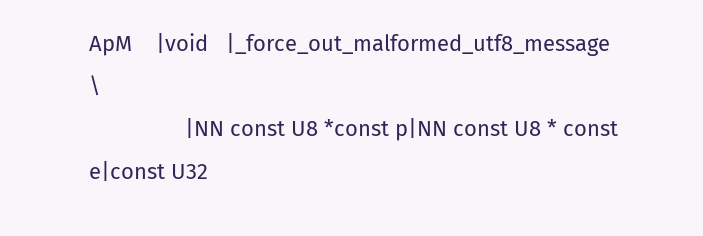ApM    |void   |_force_out_malformed_utf8_message                          \
                |NN const U8 *const p|NN const U8 * const e|const U32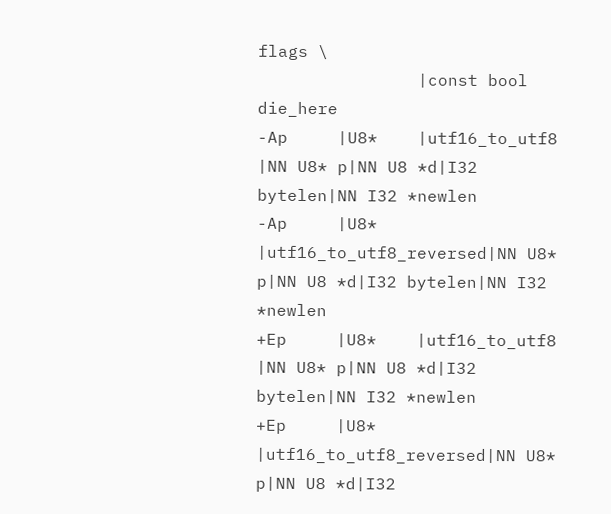flags \
                |const bool die_here
-Ap     |U8*    |utf16_to_utf8  |NN U8* p|NN U8 *d|I32 bytelen|NN I32 *newlen
-Ap     |U8*    |utf16_to_utf8_reversed|NN U8* p|NN U8 *d|I32 bytelen|NN I32 *newlen
+Ep     |U8*    |utf16_to_utf8  |NN U8* p|NN U8 *d|I32 bytelen|NN I32 *newlen
+Ep     |U8*    |utf16_to_utf8_reversed|NN U8* p|NN U8 *d|I32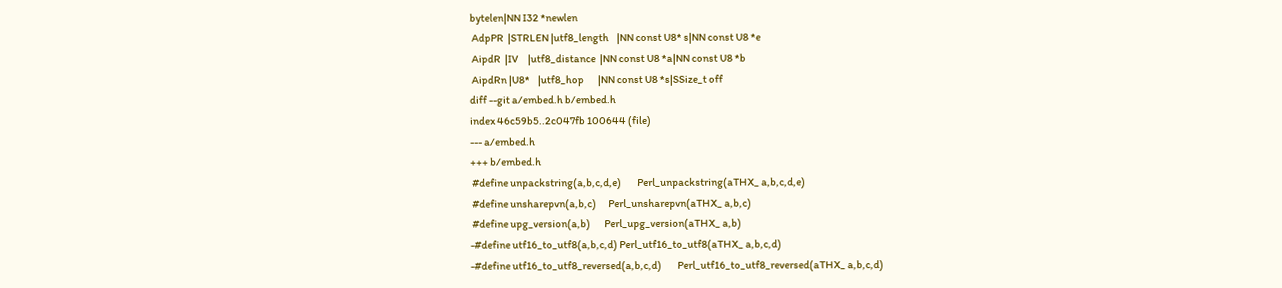bytelen|NN I32 *newlen
 AdpPR  |STRLEN |utf8_length    |NN const U8* s|NN const U8 *e
 AipdR  |IV     |utf8_distance  |NN const U8 *a|NN const U8 *b
 AipdRn |U8*    |utf8_hop       |NN const U8 *s|SSize_t off
diff --git a/embed.h b/embed.h
index 46c59b5..2c047fb 100644 (file)
--- a/embed.h
+++ b/embed.h
 #define unpackstring(a,b,c,d,e)        Perl_unpackstring(aTHX_ a,b,c,d,e)
 #define unsharepvn(a,b,c)      Perl_unsharepvn(aTHX_ a,b,c)
 #define upg_version(a,b)       Perl_upg_version(aTHX_ a,b)
-#define utf16_to_utf8(a,b,c,d) Perl_utf16_to_utf8(aTHX_ a,b,c,d)
-#define utf16_to_utf8_reversed(a,b,c,d)        Perl_utf16_to_utf8_reversed(aTHX_ a,b,c,d)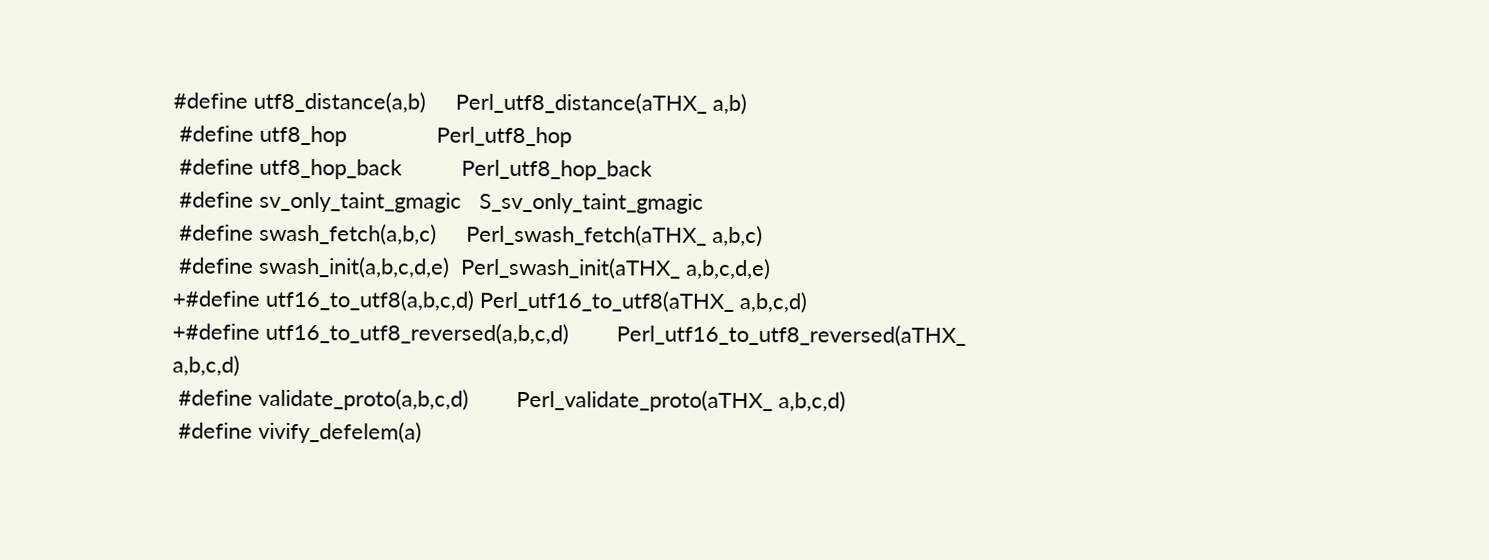#define utf8_distance(a,b)     Perl_utf8_distance(aTHX_ a,b)
 #define utf8_hop               Perl_utf8_hop
 #define utf8_hop_back          Perl_utf8_hop_back
 #define sv_only_taint_gmagic   S_sv_only_taint_gmagic
 #define swash_fetch(a,b,c)     Perl_swash_fetch(aTHX_ a,b,c)
 #define swash_init(a,b,c,d,e)  Perl_swash_init(aTHX_ a,b,c,d,e)
+#define utf16_to_utf8(a,b,c,d) Perl_utf16_to_utf8(aTHX_ a,b,c,d)
+#define utf16_to_utf8_reversed(a,b,c,d)        Perl_utf16_to_utf8_reversed(aTHX_ a,b,c,d)
 #define validate_proto(a,b,c,d)        Perl_validate_proto(aTHX_ a,b,c,d)
 #define vivify_defelem(a)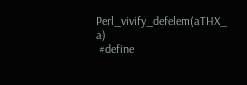Perl_vivify_defelem(aTHX_ a)
 #define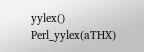yylex()                        Perl_yylex(aTHX)